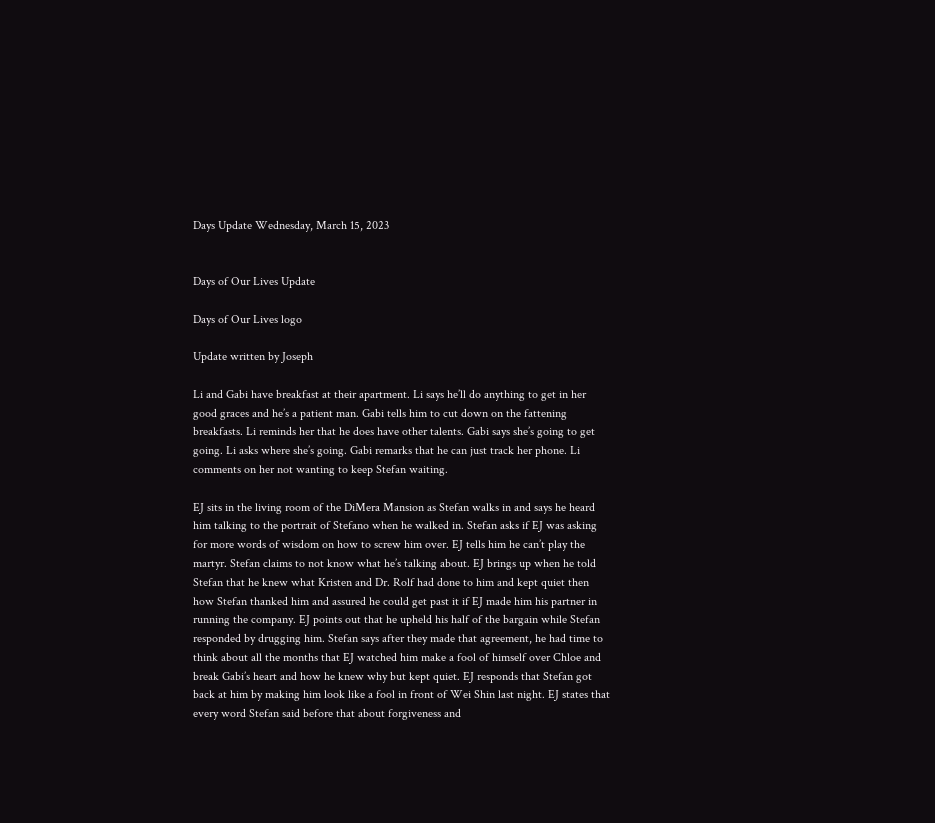Days Update Wednesday, March 15, 2023


Days of Our Lives Update

Days of Our Lives logo

Update written by Joseph

Li and Gabi have breakfast at their apartment. Li says he’ll do anything to get in her good graces and he’s a patient man. Gabi tells him to cut down on the fattening breakfasts. Li reminds her that he does have other talents. Gabi says she’s going to get going. Li asks where she’s going. Gabi remarks that he can just track her phone. Li comments on her not wanting to keep Stefan waiting.

EJ sits in the living room of the DiMera Mansion as Stefan walks in and says he heard him talking to the portrait of Stefano when he walked in. Stefan asks if EJ was asking for more words of wisdom on how to screw him over. EJ tells him he can’t play the martyr. Stefan claims to not know what he’s talking about. EJ brings up when he told Stefan that he knew what Kristen and Dr. Rolf had done to him and kept quiet then how Stefan thanked him and assured he could get past it if EJ made him his partner in running the company. EJ points out that he upheld his half of the bargain while Stefan responded by drugging him. Stefan says after they made that agreement, he had time to think about all the months that EJ watched him make a fool of himself over Chloe and break Gabi’s heart and how he knew why but kept quiet. EJ responds that Stefan got back at him by making him look like a fool in front of Wei Shin last night. EJ states that every word Stefan said before that about forgiveness and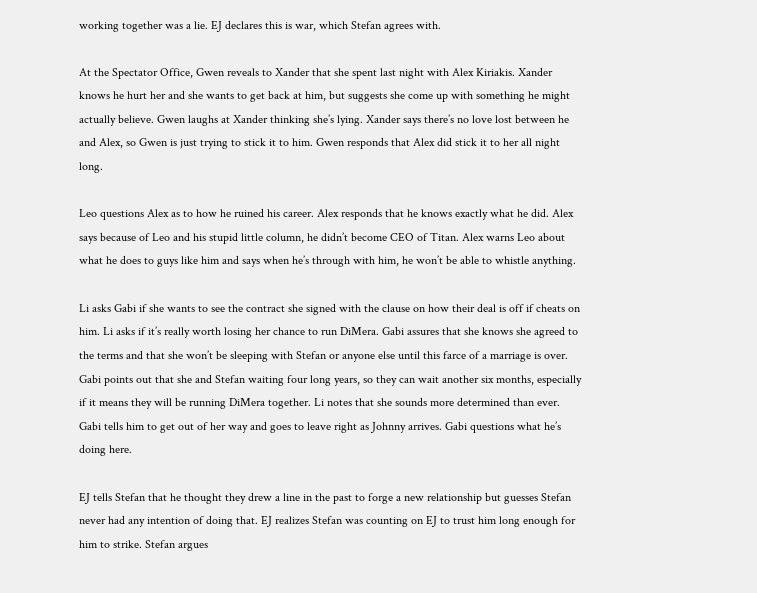working together was a lie. EJ declares this is war, which Stefan agrees with.

At the Spectator Office, Gwen reveals to Xander that she spent last night with Alex Kiriakis. Xander knows he hurt her and she wants to get back at him, but suggests she come up with something he might actually believe. Gwen laughs at Xander thinking she’s lying. Xander says there’s no love lost between he and Alex, so Gwen is just trying to stick it to him. Gwen responds that Alex did stick it to her all night long.

Leo questions Alex as to how he ruined his career. Alex responds that he knows exactly what he did. Alex says because of Leo and his stupid little column, he didn’t become CEO of Titan. Alex warns Leo about what he does to guys like him and says when he’s through with him, he won’t be able to whistle anything.

Li asks Gabi if she wants to see the contract she signed with the clause on how their deal is off if cheats on him. Li asks if it’s really worth losing her chance to run DiMera. Gabi assures that she knows she agreed to the terms and that she won’t be sleeping with Stefan or anyone else until this farce of a marriage is over. Gabi points out that she and Stefan waiting four long years, so they can wait another six months, especially if it means they will be running DiMera together. Li notes that she sounds more determined than ever. Gabi tells him to get out of her way and goes to leave right as Johnny arrives. Gabi questions what he’s doing here.

EJ tells Stefan that he thought they drew a line in the past to forge a new relationship but guesses Stefan never had any intention of doing that. EJ realizes Stefan was counting on EJ to trust him long enough for him to strike. Stefan argues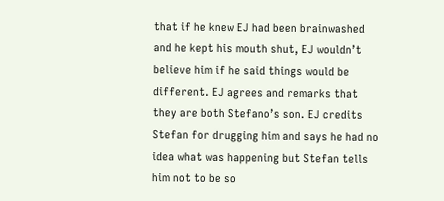that if he knew EJ had been brainwashed and he kept his mouth shut, EJ wouldn’t believe him if he said things would be different. EJ agrees and remarks that they are both Stefano’s son. EJ credits Stefan for drugging him and says he had no idea what was happening but Stefan tells him not to be so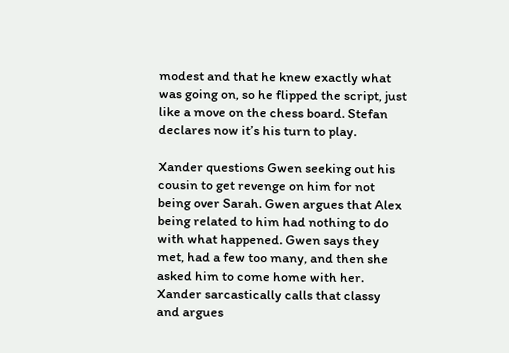modest and that he knew exactly what was going on, so he flipped the script, just like a move on the chess board. Stefan declares now it’s his turn to play.

Xander questions Gwen seeking out his cousin to get revenge on him for not being over Sarah. Gwen argues that Alex being related to him had nothing to do with what happened. Gwen says they met, had a few too many, and then she asked him to come home with her. Xander sarcastically calls that classy and argues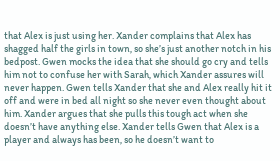that Alex is just using her. Xander complains that Alex has shagged half the girls in town, so she’s just another notch in his bedpost. Gwen mocks the idea that she should go cry and tells him not to confuse her with Sarah, which Xander assures will never happen. Gwen tells Xander that she and Alex really hit it off and were in bed all night so she never even thought about him. Xander argues that she pulls this tough act when she doesn’t have anything else. Xander tells Gwen that Alex is a player and always has been, so he doesn’t want to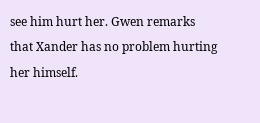see him hurt her. Gwen remarks that Xander has no problem hurting her himself.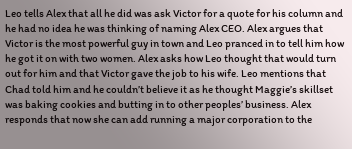Leo tells Alex that all he did was ask Victor for a quote for his column and he had no idea he was thinking of naming Alex CEO. Alex argues that Victor is the most powerful guy in town and Leo pranced in to tell him how he got it on with two women. Alex asks how Leo thought that would turn out for him and that Victor gave the job to his wife. Leo mentions that Chad told him and he couldn’t believe it as he thought Maggie’s skillset was baking cookies and butting in to other peoples’ business. Alex responds that now she can add running a major corporation to the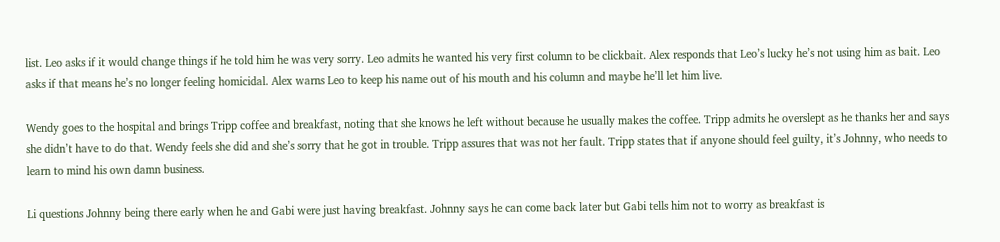list. Leo asks if it would change things if he told him he was very sorry. Leo admits he wanted his very first column to be clickbait. Alex responds that Leo’s lucky he’s not using him as bait. Leo asks if that means he’s no longer feeling homicidal. Alex warns Leo to keep his name out of his mouth and his column and maybe he’ll let him live.

Wendy goes to the hospital and brings Tripp coffee and breakfast, noting that she knows he left without because he usually makes the coffee. Tripp admits he overslept as he thanks her and says she didn’t have to do that. Wendy feels she did and she’s sorry that he got in trouble. Tripp assures that was not her fault. Tripp states that if anyone should feel guilty, it’s Johnny, who needs to learn to mind his own damn business.

Li questions Johnny being there early when he and Gabi were just having breakfast. Johnny says he can come back later but Gabi tells him not to worry as breakfast is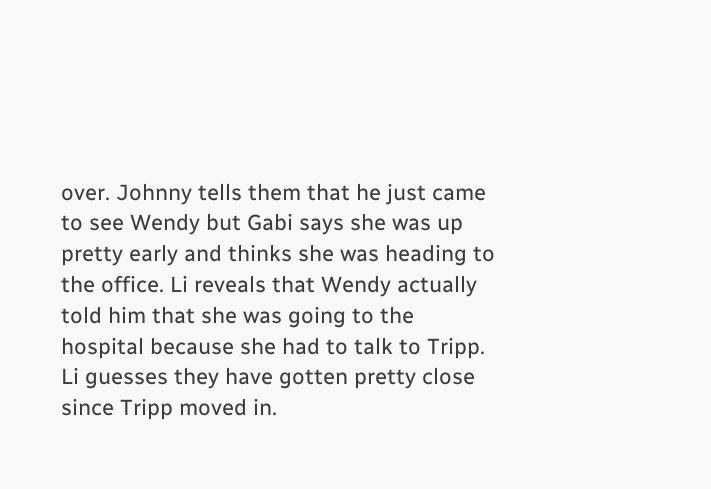over. Johnny tells them that he just came to see Wendy but Gabi says she was up pretty early and thinks she was heading to the office. Li reveals that Wendy actually told him that she was going to the hospital because she had to talk to Tripp. Li guesses they have gotten pretty close since Tripp moved in.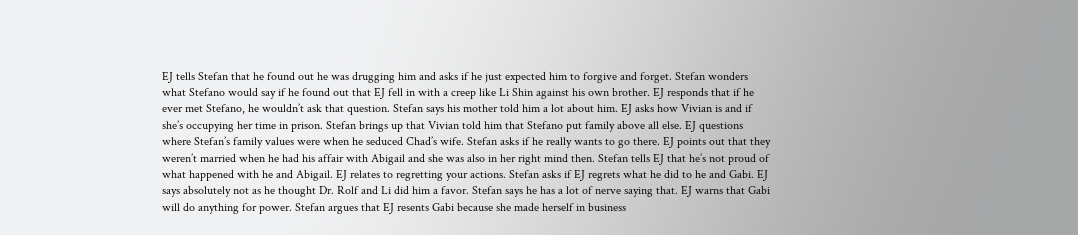EJ tells Stefan that he found out he was drugging him and asks if he just expected him to forgive and forget. Stefan wonders what Stefano would say if he found out that EJ fell in with a creep like Li Shin against his own brother. EJ responds that if he ever met Stefano, he wouldn’t ask that question. Stefan says his mother told him a lot about him. EJ asks how Vivian is and if she’s occupying her time in prison. Stefan brings up that Vivian told him that Stefano put family above all else. EJ questions where Stefan’s family values were when he seduced Chad’s wife. Stefan asks if he really wants to go there. EJ points out that they weren’t married when he had his affair with Abigail and she was also in her right mind then. Stefan tells EJ that he’s not proud of what happened with he and Abigail. EJ relates to regretting your actions. Stefan asks if EJ regrets what he did to he and Gabi. EJ says absolutely not as he thought Dr. Rolf and Li did him a favor. Stefan says he has a lot of nerve saying that. EJ warns that Gabi will do anything for power. Stefan argues that EJ resents Gabi because she made herself in business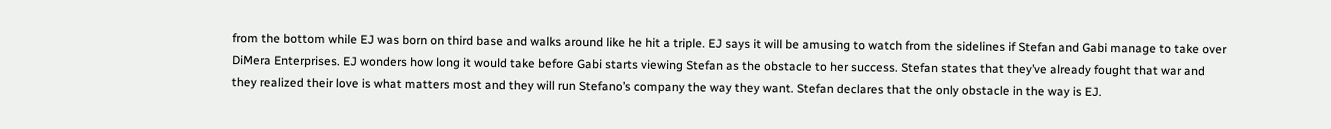from the bottom while EJ was born on third base and walks around like he hit a triple. EJ says it will be amusing to watch from the sidelines if Stefan and Gabi manage to take over DiMera Enterprises. EJ wonders how long it would take before Gabi starts viewing Stefan as the obstacle to her success. Stefan states that they’ve already fought that war and they realized their love is what matters most and they will run Stefano’s company the way they want. Stefan declares that the only obstacle in the way is EJ.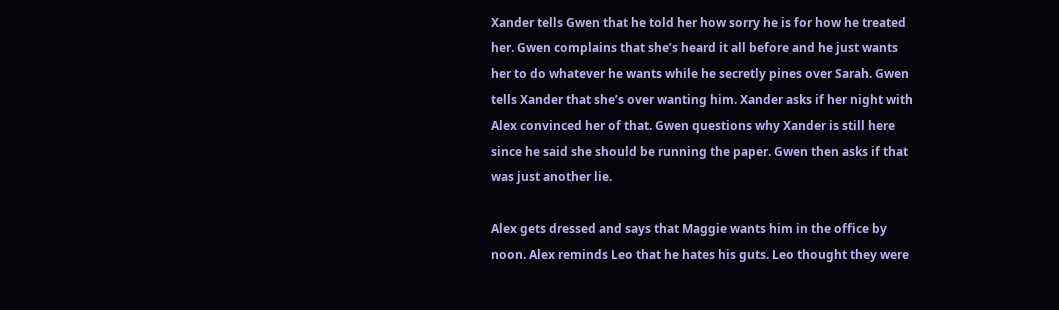Xander tells Gwen that he told her how sorry he is for how he treated her. Gwen complains that she’s heard it all before and he just wants her to do whatever he wants while he secretly pines over Sarah. Gwen tells Xander that she’s over wanting him. Xander asks if her night with Alex convinced her of that. Gwen questions why Xander is still here since he said she should be running the paper. Gwen then asks if that was just another lie.

Alex gets dressed and says that Maggie wants him in the office by noon. Alex reminds Leo that he hates his guts. Leo thought they were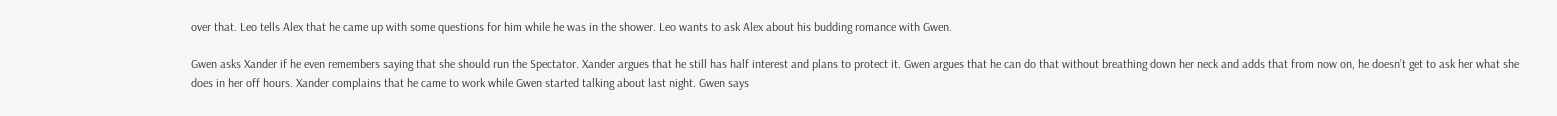over that. Leo tells Alex that he came up with some questions for him while he was in the shower. Leo wants to ask Alex about his budding romance with Gwen.

Gwen asks Xander if he even remembers saying that she should run the Spectator. Xander argues that he still has half interest and plans to protect it. Gwen argues that he can do that without breathing down her neck and adds that from now on, he doesn’t get to ask her what she does in her off hours. Xander complains that he came to work while Gwen started talking about last night. Gwen says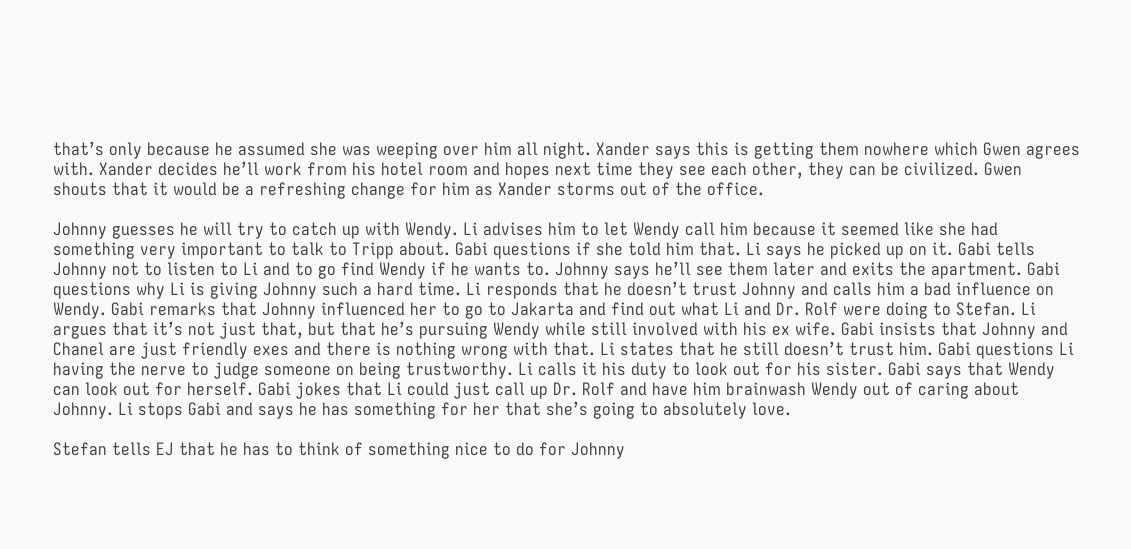that’s only because he assumed she was weeping over him all night. Xander says this is getting them nowhere which Gwen agrees with. Xander decides he’ll work from his hotel room and hopes next time they see each other, they can be civilized. Gwen shouts that it would be a refreshing change for him as Xander storms out of the office.

Johnny guesses he will try to catch up with Wendy. Li advises him to let Wendy call him because it seemed like she had something very important to talk to Tripp about. Gabi questions if she told him that. Li says he picked up on it. Gabi tells Johnny not to listen to Li and to go find Wendy if he wants to. Johnny says he’ll see them later and exits the apartment. Gabi questions why Li is giving Johnny such a hard time. Li responds that he doesn’t trust Johnny and calls him a bad influence on Wendy. Gabi remarks that Johnny influenced her to go to Jakarta and find out what Li and Dr. Rolf were doing to Stefan. Li argues that it’s not just that, but that he’s pursuing Wendy while still involved with his ex wife. Gabi insists that Johnny and Chanel are just friendly exes and there is nothing wrong with that. Li states that he still doesn’t trust him. Gabi questions Li having the nerve to judge someone on being trustworthy. Li calls it his duty to look out for his sister. Gabi says that Wendy can look out for herself. Gabi jokes that Li could just call up Dr. Rolf and have him brainwash Wendy out of caring about Johnny. Li stops Gabi and says he has something for her that she’s going to absolutely love.

Stefan tells EJ that he has to think of something nice to do for Johnny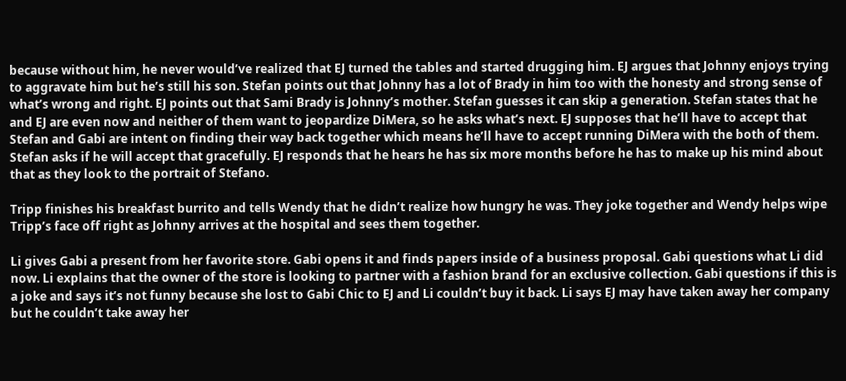because without him, he never would’ve realized that EJ turned the tables and started drugging him. EJ argues that Johnny enjoys trying to aggravate him but he’s still his son. Stefan points out that Johnny has a lot of Brady in him too with the honesty and strong sense of what’s wrong and right. EJ points out that Sami Brady is Johnny’s mother. Stefan guesses it can skip a generation. Stefan states that he and EJ are even now and neither of them want to jeopardize DiMera, so he asks what’s next. EJ supposes that he’ll have to accept that Stefan and Gabi are intent on finding their way back together which means he’ll have to accept running DiMera with the both of them. Stefan asks if he will accept that gracefully. EJ responds that he hears he has six more months before he has to make up his mind about that as they look to the portrait of Stefano.

Tripp finishes his breakfast burrito and tells Wendy that he didn’t realize how hungry he was. They joke together and Wendy helps wipe Tripp’s face off right as Johnny arrives at the hospital and sees them together.

Li gives Gabi a present from her favorite store. Gabi opens it and finds papers inside of a business proposal. Gabi questions what Li did now. Li explains that the owner of the store is looking to partner with a fashion brand for an exclusive collection. Gabi questions if this is a joke and says it’s not funny because she lost to Gabi Chic to EJ and Li couldn’t buy it back. Li says EJ may have taken away her company but he couldn’t take away her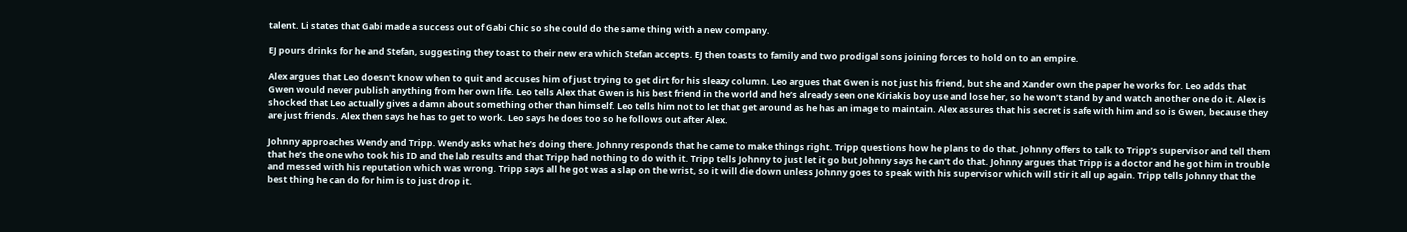talent. Li states that Gabi made a success out of Gabi Chic so she could do the same thing with a new company.

EJ pours drinks for he and Stefan, suggesting they toast to their new era which Stefan accepts. EJ then toasts to family and two prodigal sons joining forces to hold on to an empire.

Alex argues that Leo doesn’t know when to quit and accuses him of just trying to get dirt for his sleazy column. Leo argues that Gwen is not just his friend, but she and Xander own the paper he works for. Leo adds that Gwen would never publish anything from her own life. Leo tells Alex that Gwen is his best friend in the world and he’s already seen one Kiriakis boy use and lose her, so he won’t stand by and watch another one do it. Alex is shocked that Leo actually gives a damn about something other than himself. Leo tells him not to let that get around as he has an image to maintain. Alex assures that his secret is safe with him and so is Gwen, because they are just friends. Alex then says he has to get to work. Leo says he does too so he follows out after Alex.

Johnny approaches Wendy and Tripp. Wendy asks what he’s doing there. Johnny responds that he came to make things right. Tripp questions how he plans to do that. Johnny offers to talk to Tripp’s supervisor and tell them that he’s the one who took his ID and the lab results and that Tripp had nothing to do with it. Tripp tells Johnny to just let it go but Johnny says he can’t do that. Johnny argues that Tripp is a doctor and he got him in trouble and messed with his reputation which was wrong. Tripp says all he got was a slap on the wrist, so it will die down unless Johnny goes to speak with his supervisor which will stir it all up again. Tripp tells Johnny that the best thing he can do for him is to just drop it.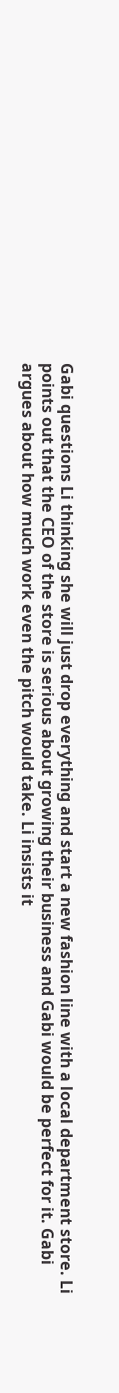Gabi questions Li thinking she will just drop everything and start a new fashion line with a local department store. Li points out that the CEO of the store is serious about growing their business and Gabi would be perfect for it. Gabi argues about how much work even the pitch would take. Li insists it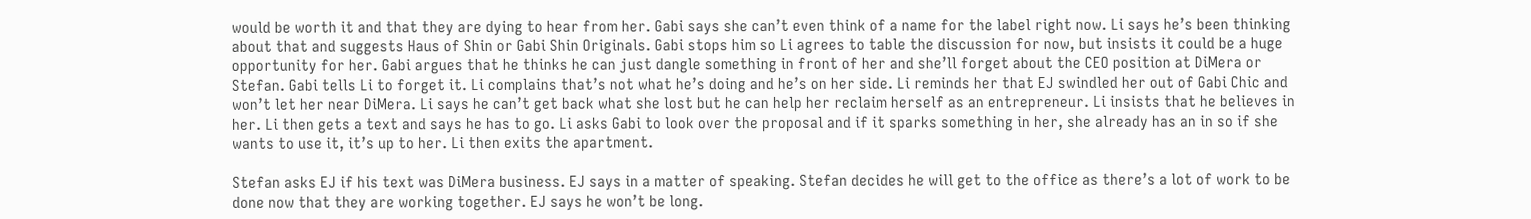would be worth it and that they are dying to hear from her. Gabi says she can’t even think of a name for the label right now. Li says he’s been thinking about that and suggests Haus of Shin or Gabi Shin Originals. Gabi stops him so Li agrees to table the discussion for now, but insists it could be a huge opportunity for her. Gabi argues that he thinks he can just dangle something in front of her and she’ll forget about the CEO position at DiMera or Stefan. Gabi tells Li to forget it. Li complains that’s not what he’s doing and he’s on her side. Li reminds her that EJ swindled her out of Gabi Chic and won’t let her near DiMera. Li says he can’t get back what she lost but he can help her reclaim herself as an entrepreneur. Li insists that he believes in her. Li then gets a text and says he has to go. Li asks Gabi to look over the proposal and if it sparks something in her, she already has an in so if she wants to use it, it’s up to her. Li then exits the apartment.

Stefan asks EJ if his text was DiMera business. EJ says in a matter of speaking. Stefan decides he will get to the office as there’s a lot of work to be done now that they are working together. EJ says he won’t be long.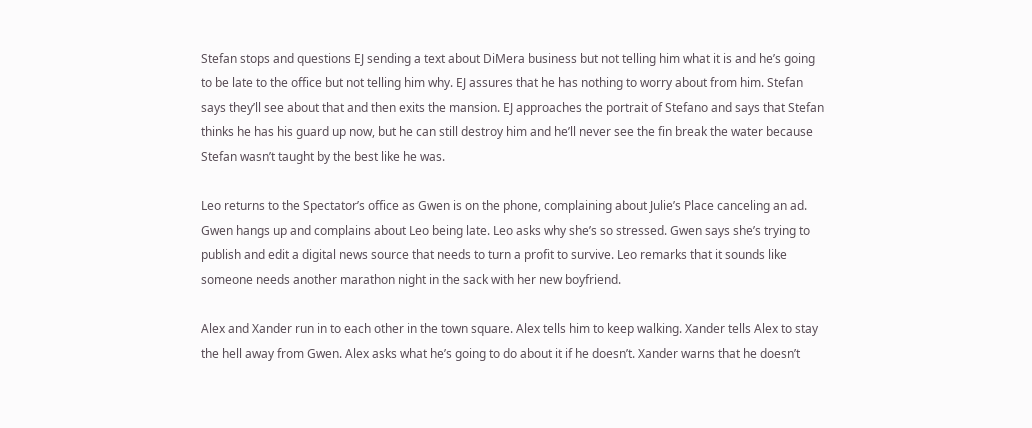Stefan stops and questions EJ sending a text about DiMera business but not telling him what it is and he’s going to be late to the office but not telling him why. EJ assures that he has nothing to worry about from him. Stefan says they’ll see about that and then exits the mansion. EJ approaches the portrait of Stefano and says that Stefan thinks he has his guard up now, but he can still destroy him and he’ll never see the fin break the water because Stefan wasn’t taught by the best like he was.

Leo returns to the Spectator’s office as Gwen is on the phone, complaining about Julie’s Place canceling an ad. Gwen hangs up and complains about Leo being late. Leo asks why she’s so stressed. Gwen says she’s trying to publish and edit a digital news source that needs to turn a profit to survive. Leo remarks that it sounds like someone needs another marathon night in the sack with her new boyfriend.

Alex and Xander run in to each other in the town square. Alex tells him to keep walking. Xander tells Alex to stay the hell away from Gwen. Alex asks what he’s going to do about it if he doesn’t. Xander warns that he doesn’t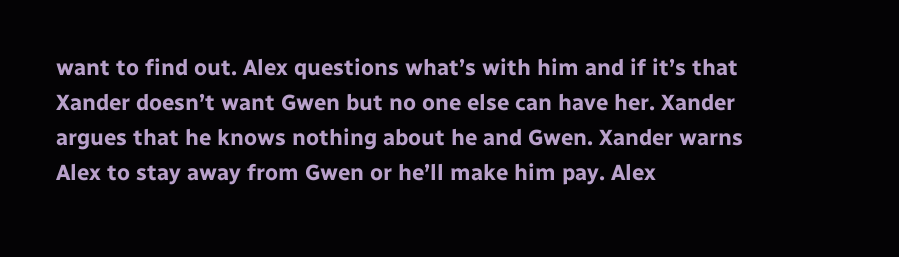want to find out. Alex questions what’s with him and if it’s that Xander doesn’t want Gwen but no one else can have her. Xander argues that he knows nothing about he and Gwen. Xander warns Alex to stay away from Gwen or he’ll make him pay. Alex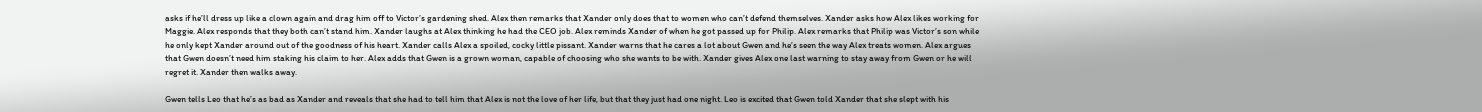asks if he’ll dress up like a clown again and drag him off to Victor’s gardening shed. Alex then remarks that Xander only does that to women who can’t defend themselves. Xander asks how Alex likes working for Maggie. Alex responds that they both can’t stand him. Xander laughs at Alex thinking he had the CEO job. Alex reminds Xander of when he got passed up for Philip. Alex remarks that Philip was Victor’s son while he only kept Xander around out of the goodness of his heart. Xander calls Alex a spoiled, cocky little pissant. Xander warns that he cares a lot about Gwen and he’s seen the way Alex treats women. Alex argues that Gwen doesn’t need him staking his claim to her. Alex adds that Gwen is a grown woman, capable of choosing who she wants to be with. Xander gives Alex one last warning to stay away from Gwen or he will regret it. Xander then walks away.

Gwen tells Leo that he’s as bad as Xander and reveals that she had to tell him that Alex is not the love of her life, but that they just had one night. Leo is excited that Gwen told Xander that she slept with his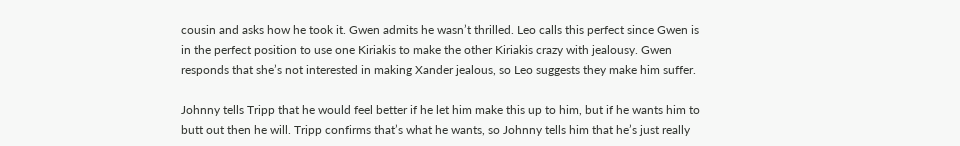cousin and asks how he took it. Gwen admits he wasn’t thrilled. Leo calls this perfect since Gwen is in the perfect position to use one Kiriakis to make the other Kiriakis crazy with jealousy. Gwen responds that she’s not interested in making Xander jealous, so Leo suggests they make him suffer.

Johnny tells Tripp that he would feel better if he let him make this up to him, but if he wants him to butt out then he will. Tripp confirms that’s what he wants, so Johnny tells him that he’s just really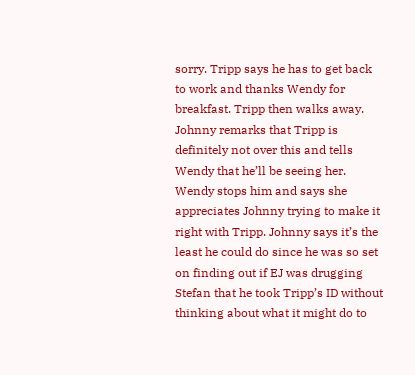sorry. Tripp says he has to get back to work and thanks Wendy for breakfast. Tripp then walks away. Johnny remarks that Tripp is definitely not over this and tells Wendy that he’ll be seeing her. Wendy stops him and says she appreciates Johnny trying to make it right with Tripp. Johnny says it’s the least he could do since he was so set on finding out if EJ was drugging Stefan that he took Tripp’s ID without thinking about what it might do to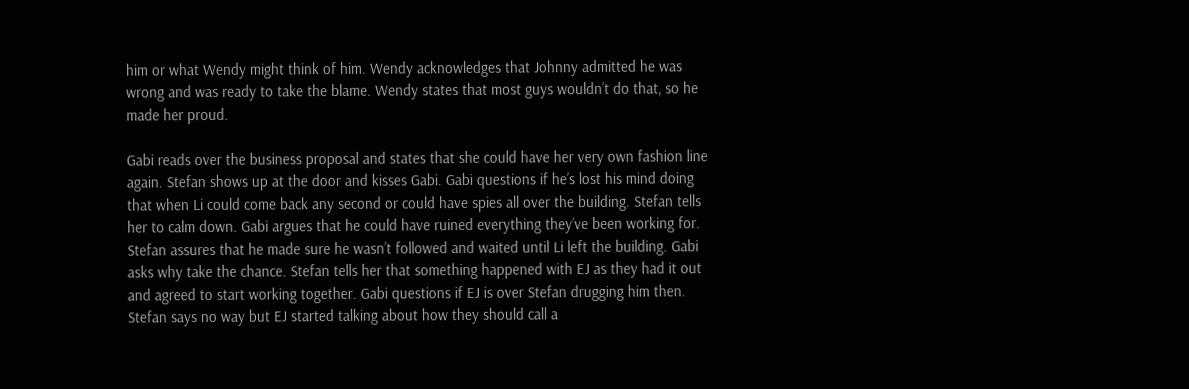him or what Wendy might think of him. Wendy acknowledges that Johnny admitted he was wrong and was ready to take the blame. Wendy states that most guys wouldn’t do that, so he made her proud.

Gabi reads over the business proposal and states that she could have her very own fashion line again. Stefan shows up at the door and kisses Gabi. Gabi questions if he’s lost his mind doing that when Li could come back any second or could have spies all over the building. Stefan tells her to calm down. Gabi argues that he could have ruined everything they’ve been working for. Stefan assures that he made sure he wasn’t followed and waited until Li left the building. Gabi asks why take the chance. Stefan tells her that something happened with EJ as they had it out and agreed to start working together. Gabi questions if EJ is over Stefan drugging him then. Stefan says no way but EJ started talking about how they should call a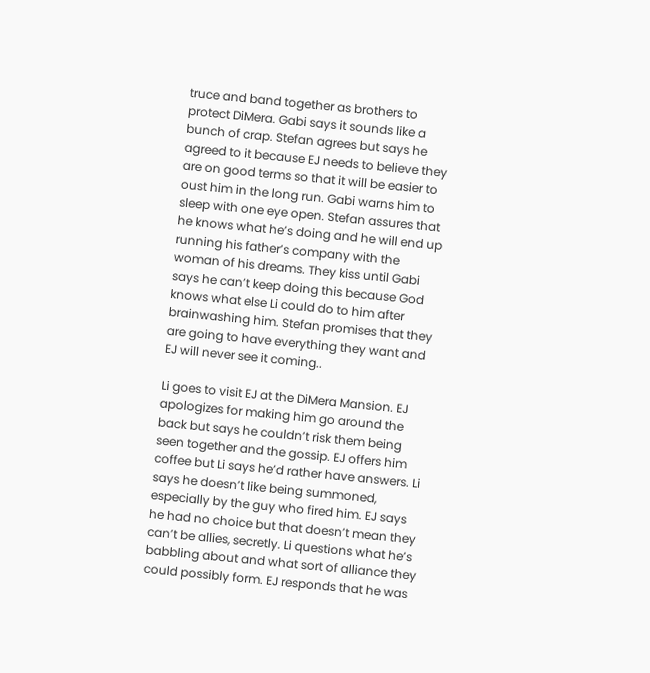truce and band together as brothers to protect DiMera. Gabi says it sounds like a bunch of crap. Stefan agrees but says he agreed to it because EJ needs to believe they are on good terms so that it will be easier to oust him in the long run. Gabi warns him to sleep with one eye open. Stefan assures that he knows what he’s doing and he will end up running his father’s company with the woman of his dreams. They kiss until Gabi says he can’t keep doing this because God knows what else Li could do to him after brainwashing him. Stefan promises that they are going to have everything they want and EJ will never see it coming..

Li goes to visit EJ at the DiMera Mansion. EJ apologizes for making him go around the back but says he couldn’t risk them being seen together and the gossip. EJ offers him coffee but Li says he’d rather have answers. Li says he doesn’t like being summoned, especially by the guy who fired him. EJ says he had no choice but that doesn’t mean they can’t be allies, secretly. Li questions what he’s babbling about and what sort of alliance they could possibly form. EJ responds that he was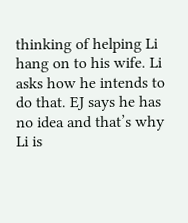thinking of helping Li hang on to his wife. Li asks how he intends to do that. EJ says he has no idea and that’s why Li is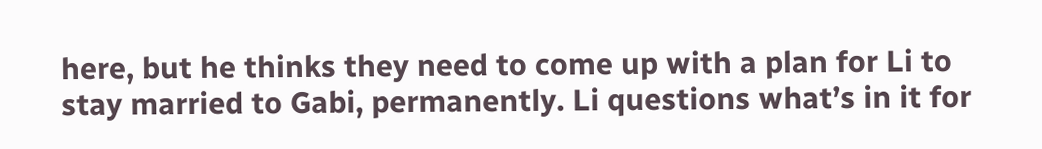here, but he thinks they need to come up with a plan for Li to stay married to Gabi, permanently. Li questions what’s in it for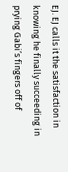EJ. EJ calls it the satisfaction in knowing he finally succeeding in prying Gabi’s fingers off of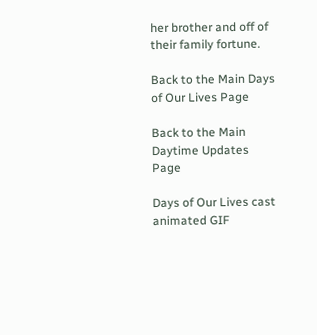her brother and off of their family fortune.

Back to the Main Days of Our Lives Page

Back to the Main Daytime Updates Page

Days of Our Lives cast animated GIF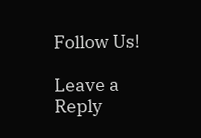Follow Us!

Leave a Reply